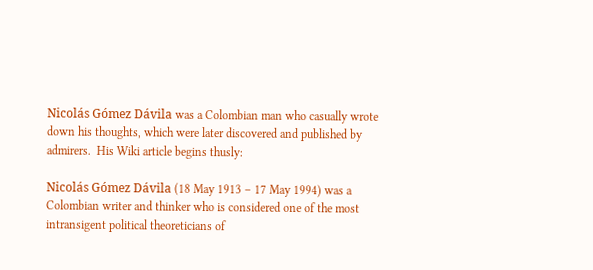Nicolás Gómez Dávila was a Colombian man who casually wrote down his thoughts, which were later discovered and published by admirers.  His Wiki article begins thusly:

Nicolás Gómez Dávila (18 May 1913 – 17 May 1994) was a Colombian writer and thinker who is considered one of the most intransigent political theoreticians of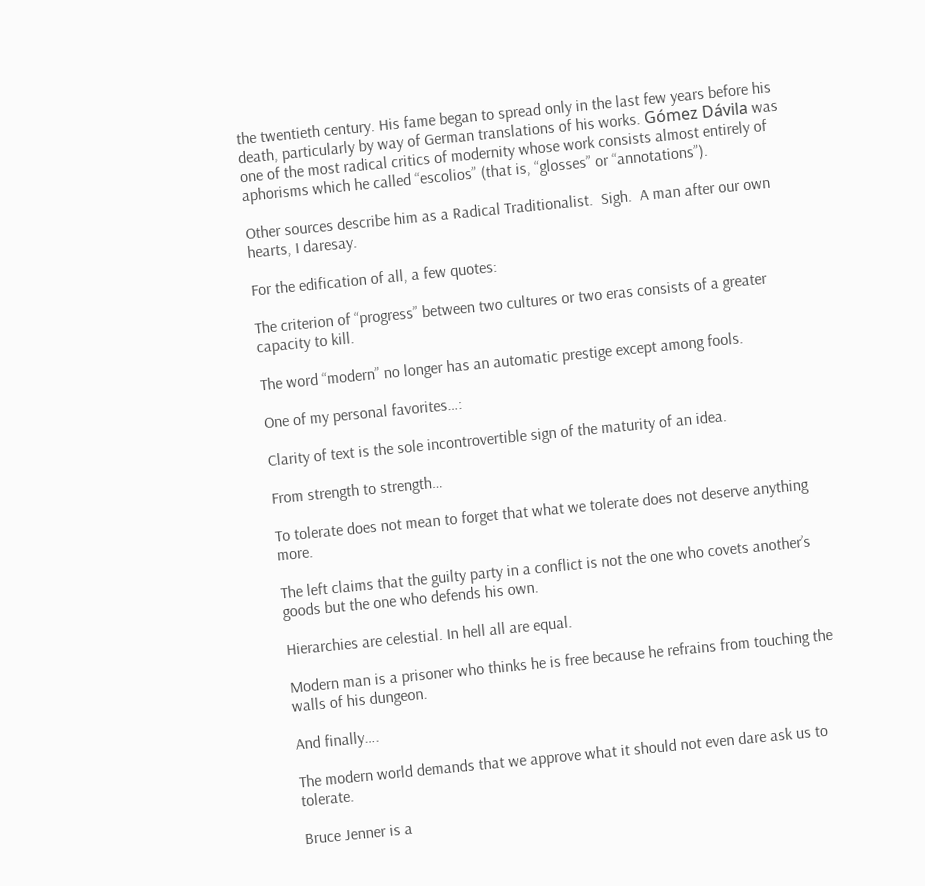the twentieth century. His fame began to spread only in the last few years before his death, particularly by way of German translations of his works. Gómez Dávila was one of the most radical critics of modernity whose work consists almost entirely of aphorisms which he called “escolios” (that is, “glosses” or “annotations”).

Other sources describe him as a Radical Traditionalist.  Sigh.  A man after our own hearts, I daresay.

For the edification of all, a few quotes:

The criterion of “progress” between two cultures or two eras consists of a greater capacity to kill.

The word “modern” no longer has an automatic prestige except among fools.

One of my personal favorites…:

Clarity of text is the sole incontrovertible sign of the maturity of an idea.

From strength to strength…

To tolerate does not mean to forget that what we tolerate does not deserve anything more.

The left claims that the guilty party in a conflict is not the one who covets another’s goods but the one who defends his own.

Hierarchies are celestial. In hell all are equal.

Modern man is a prisoner who thinks he is free because he refrains from touching the walls of his dungeon.

And finally….

The modern world demands that we approve what it should not even dare ask us to tolerate.

Bruce Jenner is a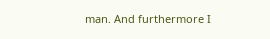man. And furthermore I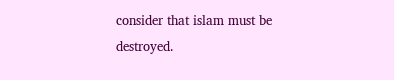consider that islam must be destroyed.